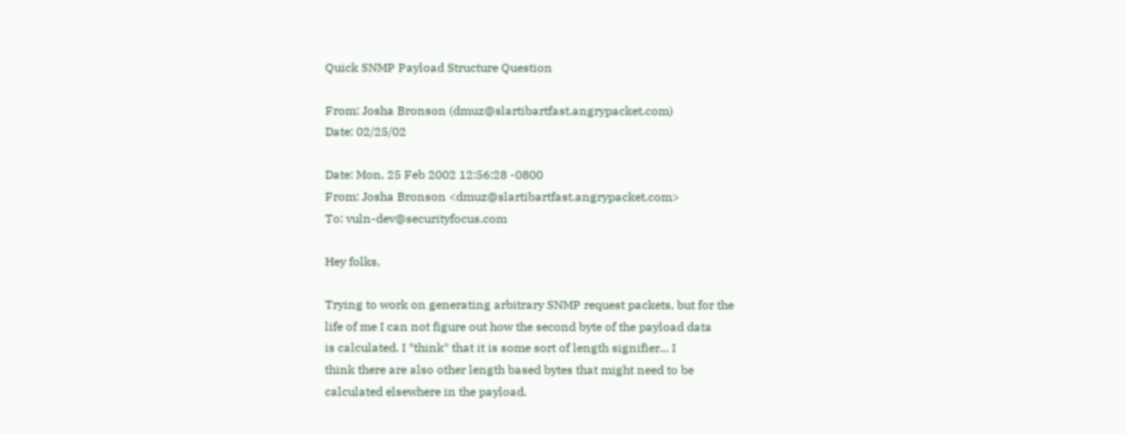Quick SNMP Payload Structure Question

From: Josha Bronson (dmuz@slartibartfast.angrypacket.com)
Date: 02/25/02

Date: Mon, 25 Feb 2002 12:56:28 -0800
From: Josha Bronson <dmuz@slartibartfast.angrypacket.com>
To: vuln-dev@securityfocus.com

Hey folks,

Trying to work on generating arbitrary SNMP request packets, but for the
life of me I can not figure out how the second byte of the payload data
is calculated. I *think* that it is some sort of length signifier... I
think there are also other length based bytes that might need to be
calculated elsewhere in the payload.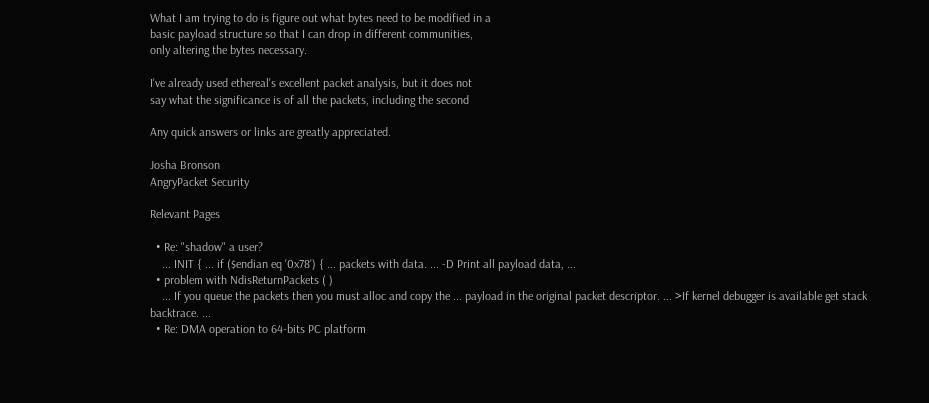What I am trying to do is figure out what bytes need to be modified in a
basic payload structure so that I can drop in different communities,
only altering the bytes necessary.

I've already used ethereal's excellent packet analysis, but it does not
say what the significance is of all the packets, including the second

Any quick answers or links are greatly appreciated.

Josha Bronson
AngryPacket Security

Relevant Pages

  • Re: "shadow" a user?
    ... INIT { ... if ($endian eq '0x78') { ... packets with data. ... -D Print all payload data, ...
  • problem with NdisReturnPackets ( )
    ... If you queue the packets then you must alloc and copy the ... payload in the original packet descriptor. ... >If kernel debugger is available get stack backtrace. ...
  • Re: DMA operation to 64-bits PC platform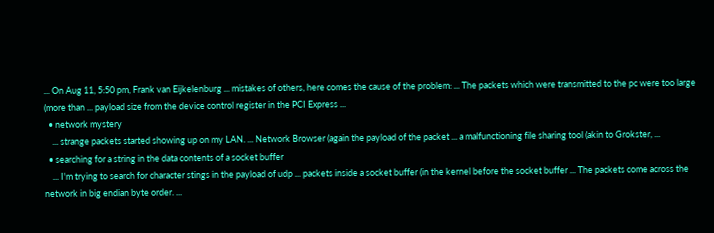... On Aug 11, 5:50 pm, Frank van Eijkelenburg ... mistakes of others, here comes the cause of the problem: ... The packets which were transmitted to the pc were too large (more than ... payload size from the device control register in the PCI Express ...
  • network mystery
    ... strange packets started showing up on my LAN. ... Network Browser (again the payload of the packet ... a malfunctioning file sharing tool (akin to Grokster, ...
  • searching for a string in the data contents of a socket buffer
    ... I'm trying to search for character stings in the payload of udp ... packets inside a socket buffer (in the kernel before the socket buffer ... The packets come across the network in big endian byte order. ...